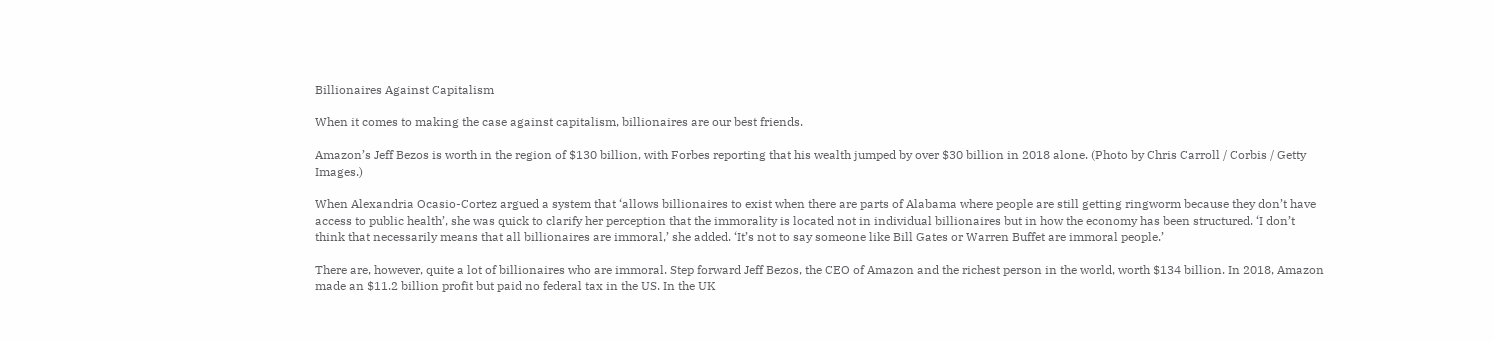Billionaires Against Capitalism

When it comes to making the case against capitalism, billionaires are our best friends.

Amazon’s Jeff Bezos is worth in the region of $130 billion, with Forbes reporting that his wealth jumped by over $30 billion in 2018 alone. (Photo by Chris Carroll / Corbis / Getty Images.)

When Alexandria Ocasio-Cortez argued a system that ‘allows billionaires to exist when there are parts of Alabama where people are still getting ringworm because they don’t have access to public health’, she was quick to clarify her perception that the immorality is located not in individual billionaires but in how the economy has been structured. ‘I don’t think that necessarily means that all billionaires are immoral,’ she added. ‘It’s not to say someone like Bill Gates or Warren Buffet are immoral people.’

There are, however, quite a lot of billionaires who are immoral. Step forward Jeff Bezos, the CEO of Amazon and the richest person in the world, worth $134 billion. In 2018, Amazon made an $11.2 billion profit but paid no federal tax in the US. In the UK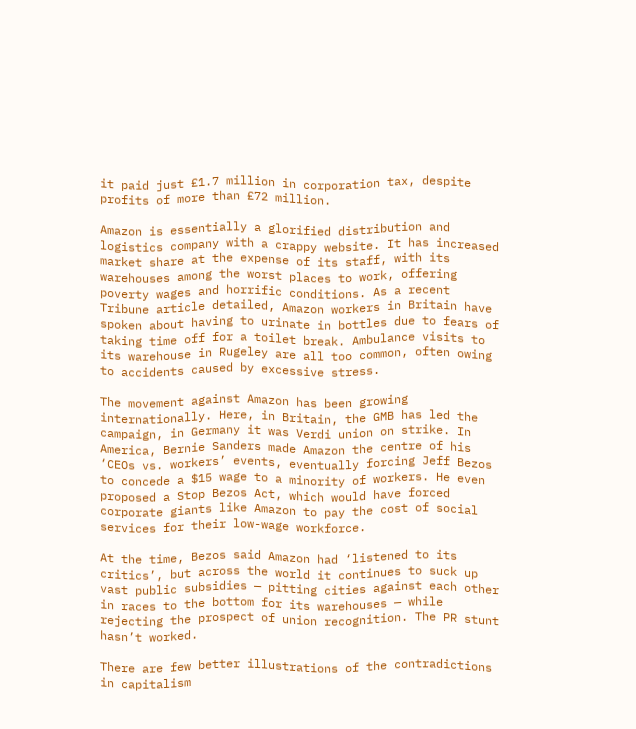it paid just £1.7 million in corporation tax, despite profits of more than £72 million.

Amazon is essentially a glorified distribution and logistics company with a crappy website. It has increased market share at the expense of its staff, with its warehouses among the worst places to work, offering poverty wages and horrific conditions. As a recent Tribune article detailed, Amazon workers in Britain have spoken about having to urinate in bottles due to fears of taking time off for a toilet break. Ambulance visits to its warehouse in Rugeley are all too common, often owing to accidents caused by excessive stress.

The movement against Amazon has been growing internationally. Here, in Britain, the GMB has led the campaign, in Germany it was Verdi union on strike. In America, Bernie Sanders made Amazon the centre of his ‘CEOs vs. workers’ events, eventually forcing Jeff Bezos to concede a $15 wage to a minority of workers. He even proposed a Stop Bezos Act, which would have forced corporate giants like Amazon to pay the cost of social services for their low-wage workforce.

At the time, Bezos said Amazon had ‘listened to its critics’, but across the world it continues to suck up vast public subsidies — pitting cities against each other in races to the bottom for its warehouses — while rejecting the prospect of union recognition. The PR stunt hasn’t worked.

There are few better illustrations of the contradictions in capitalism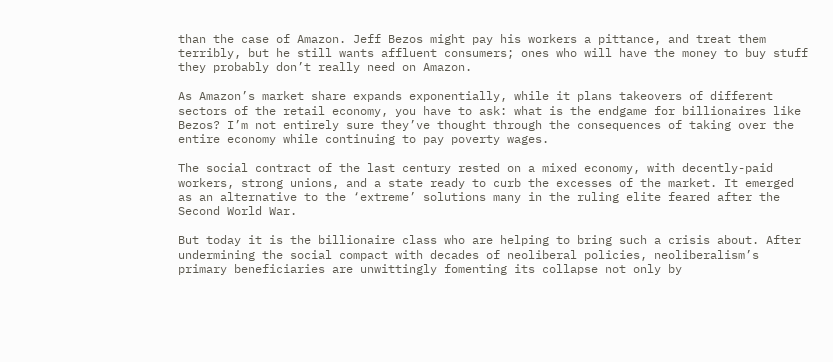than the case of Amazon. Jeff Bezos might pay his workers a pittance, and treat them terribly, but he still wants affluent consumers; ones who will have the money to buy stuff they probably don’t really need on Amazon.

As Amazon’s market share expands exponentially, while it plans takeovers of different sectors of the retail economy, you have to ask: what is the endgame for billionaires like Bezos? I’m not entirely sure they’ve thought through the consequences of taking over the entire economy while continuing to pay poverty wages.

The social contract of the last century rested on a mixed economy, with decently-paid workers, strong unions, and a state ready to curb the excesses of the market. It emerged as an alternative to the ‘extreme’ solutions many in the ruling elite feared after the Second World War.

But today it is the billionaire class who are helping to bring such a crisis about. After undermining the social compact with decades of neoliberal policies, neoliberalism’s primary beneficiaries are unwittingly fomenting its collapse not only by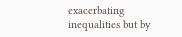exacerbating inequalities but by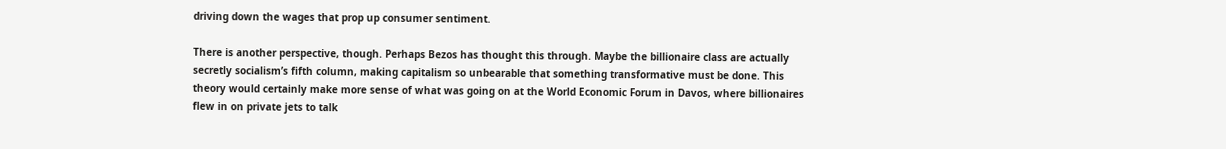driving down the wages that prop up consumer sentiment.

There is another perspective, though. Perhaps Bezos has thought this through. Maybe the billionaire class are actually secretly socialism’s fifth column, making capitalism so unbearable that something transformative must be done. This theory would certainly make more sense of what was going on at the World Economic Forum in Davos, where billionaires flew in on private jets to talk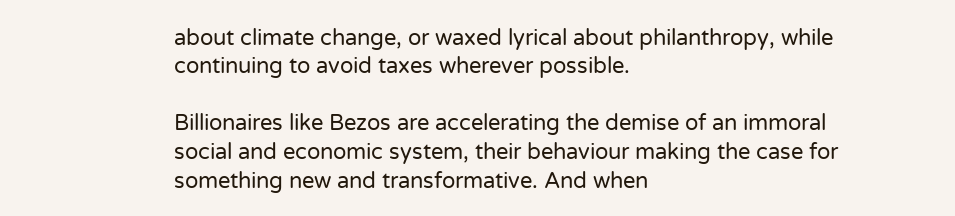about climate change, or waxed lyrical about philanthropy, while continuing to avoid taxes wherever possible.

Billionaires like Bezos are accelerating the demise of an immoral social and economic system, their behaviour making the case for something new and transformative. And when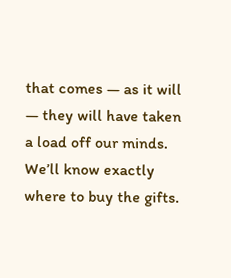that comes — as it will — they will have taken a load off our minds. We’ll know exactly where to buy the gifts.